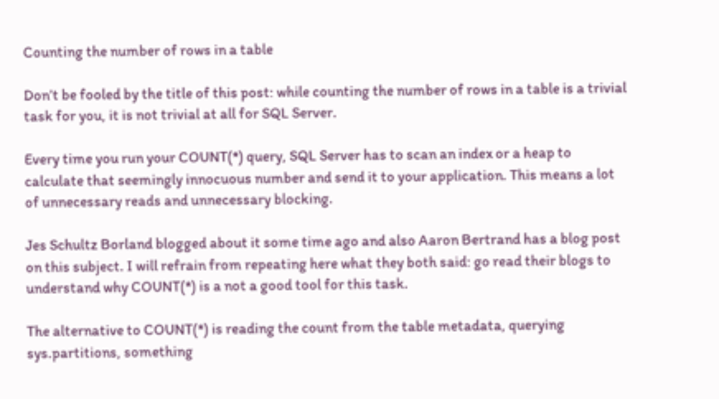Counting the number of rows in a table

Don’t be fooled by the title of this post: while counting the number of rows in a table is a trivial task for you, it is not trivial at all for SQL Server.

Every time you run your COUNT(*) query, SQL Server has to scan an index or a heap to calculate that seemingly innocuous number and send it to your application. This means a lot of unnecessary reads and unnecessary blocking.

Jes Schultz Borland blogged about it some time ago and also Aaron Bertrand has a blog post on this subject. I will refrain from repeating here what they both said: go read their blogs to understand why COUNT(*) is a not a good tool for this task.

The alternative to COUNT(*) is reading the count from the table metadata, querying sys.partitions, something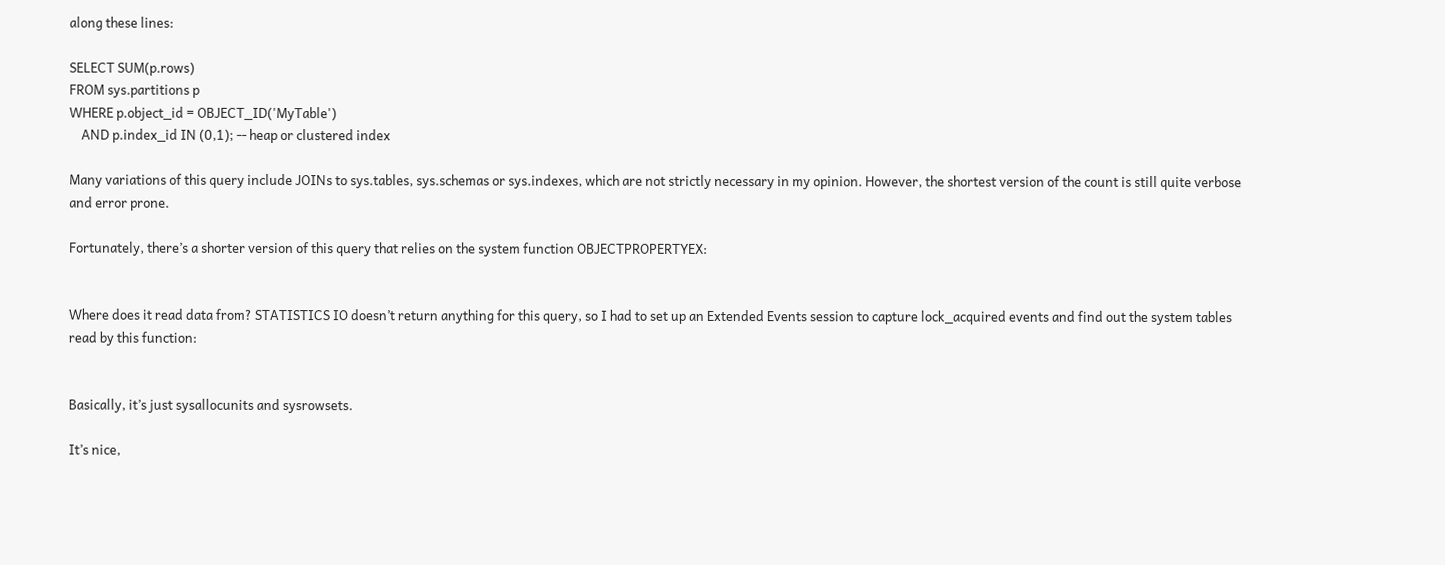along these lines:

SELECT SUM(p.rows)
FROM sys.partitions p
WHERE p.object_id = OBJECT_ID('MyTable')
    AND p.index_id IN (0,1); -- heap or clustered index

Many variations of this query include JOINs to sys.tables, sys.schemas or sys.indexes, which are not strictly necessary in my opinion. However, the shortest version of the count is still quite verbose and error prone.

Fortunately, there’s a shorter version of this query that relies on the system function OBJECTPROPERTYEX:


Where does it read data from? STATISTICS IO doesn’t return anything for this query, so I had to set up an Extended Events session to capture lock_acquired events and find out the system tables read by this function:


Basically, it’s just sysallocunits and sysrowsets.

It’s nice,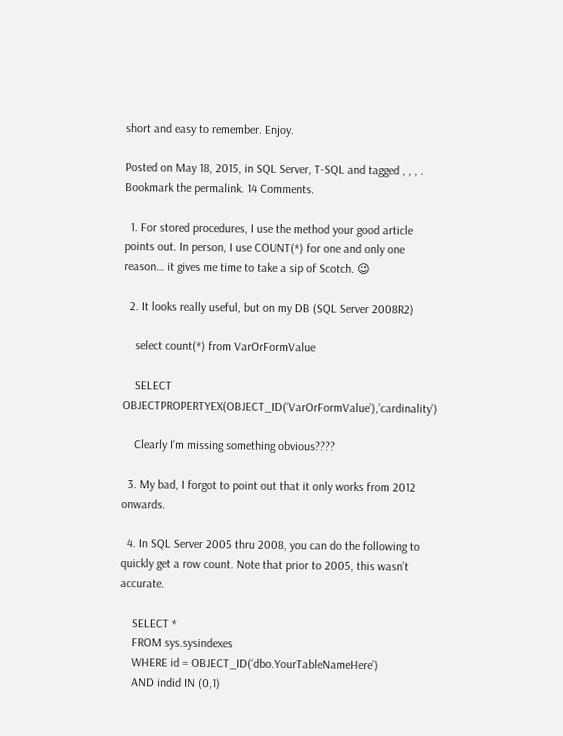short and easy to remember. Enjoy.

Posted on May 18, 2015, in SQL Server, T-SQL and tagged , , , . Bookmark the permalink. 14 Comments.

  1. For stored procedures, I use the method your good article points out. In person, I use COUNT(*) for one and only one reason… it gives me time to take a sip of Scotch. 😉

  2. It looks really useful, but on my DB (SQL Server 2008R2)

    select count(*) from VarOrFormValue

    SELECT OBJECTPROPERTYEX(OBJECT_ID(‘VarOrFormValue’),’cardinality’)

    Clearly I’m missing something obvious????

  3. My bad, I forgot to point out that it only works from 2012 onwards.

  4. In SQL Server 2005 thru 2008, you can do the following to quickly get a row count. Note that prior to 2005, this wasn’t accurate.

    SELECT *
    FROM sys.sysindexes
    WHERE id = OBJECT_ID(‘dbo.YourTableNameHere’)
    AND indid IN (0,1)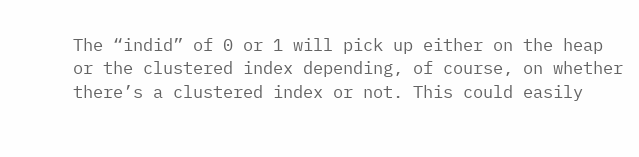The “indid” of 0 or 1 will pick up either on the heap or the clustered index depending, of course, on whether there’s a clustered index or not. This could easily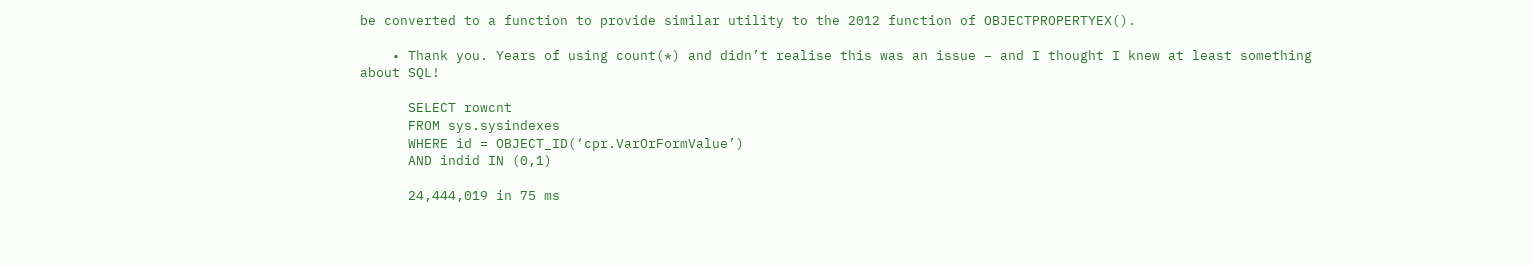be converted to a function to provide similar utility to the 2012 function of OBJECTPROPERTYEX().

    • Thank you. Years of using count(*) and didn’t realise this was an issue – and I thought I knew at least something about SQL!

      SELECT rowcnt
      FROM sys.sysindexes
      WHERE id = OBJECT_ID(‘cpr.VarOrFormValue’)
      AND indid IN (0,1)

      24,444,019 in 75 ms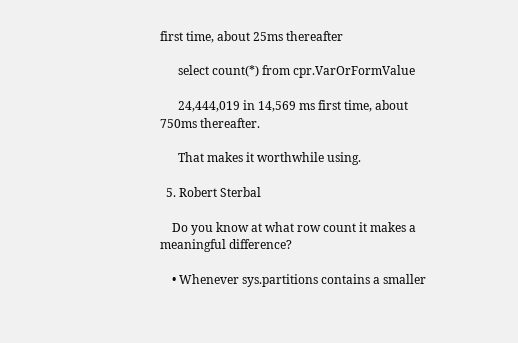first time, about 25ms thereafter

      select count(*) from cpr.VarOrFormValue

      24,444,019 in 14,569 ms first time, about 750ms thereafter.

      That makes it worthwhile using.

  5. Robert Sterbal

    Do you know at what row count it makes a meaningful difference?

    • Whenever sys.partitions contains a smaller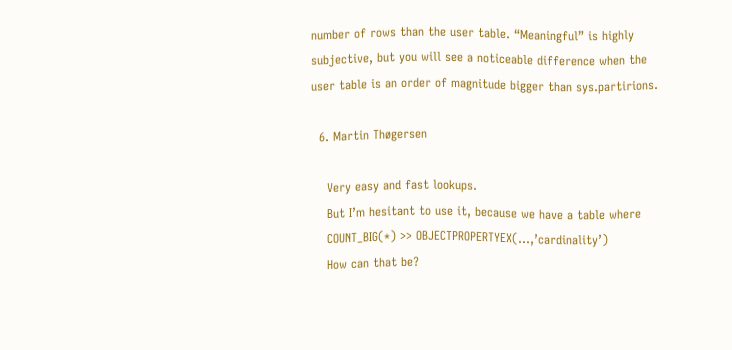number of rows than the user table. “Meaningful” is highly subjective, but you will see a noticeable difference when the user table is an order of magnitude bigger than sys.partirions.

  6. Martin Thøgersen

    Very easy and fast lookups.
    But I’m hesitant to use it, because we have a table where
    COUNT_BIG(*) >> OBJECTPROPERTYEX(…,’cardinality’)
    How can that be?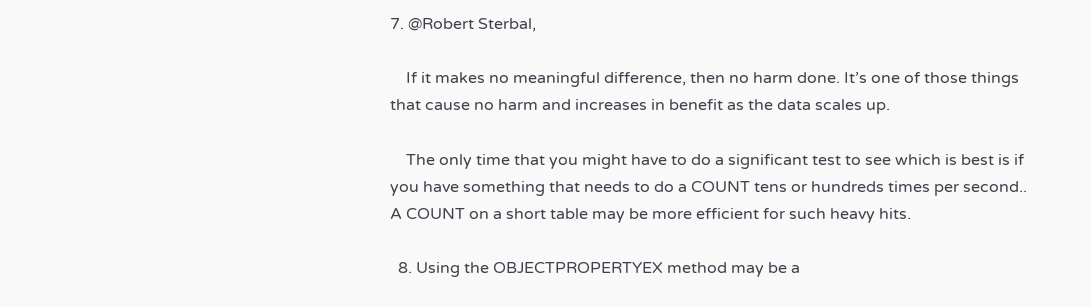7. @Robert Sterbal,

    If it makes no meaningful difference, then no harm done. It’s one of those things that cause no harm and increases in benefit as the data scales up.

    The only time that you might have to do a significant test to see which is best is if you have something that needs to do a COUNT tens or hundreds times per second.. A COUNT on a short table may be more efficient for such heavy hits.

  8. Using the OBJECTPROPERTYEX method may be a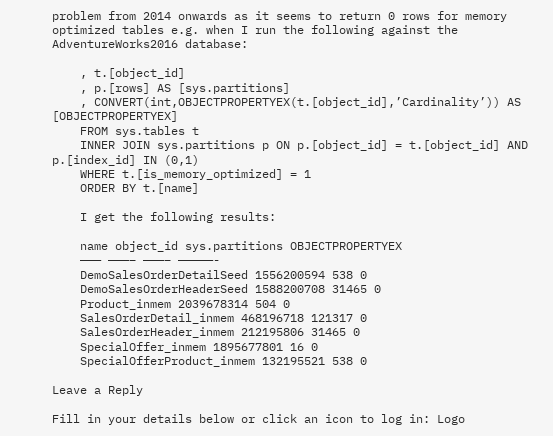problem from 2014 onwards as it seems to return 0 rows for memory optimized tables e.g. when I run the following against the AdventureWorks2016 database:

    , t.[object_id]
    , p.[rows] AS [sys.partitions]
    , CONVERT(int,OBJECTPROPERTYEX(t.[object_id],’Cardinality’)) AS [OBJECTPROPERTYEX]
    FROM sys.tables t
    INNER JOIN sys.partitions p ON p.[object_id] = t.[object_id] AND p.[index_id] IN (0,1)
    WHERE t.[is_memory_optimized] = 1
    ORDER BY t.[name]

    I get the following results:

    name object_id sys.partitions OBJECTPROPERTYEX
    ——— ———– ———– —————-
    DemoSalesOrderDetailSeed 1556200594 538 0
    DemoSalesOrderHeaderSeed 1588200708 31465 0
    Product_inmem 2039678314 504 0
    SalesOrderDetail_inmem 468196718 121317 0
    SalesOrderHeader_inmem 212195806 31465 0
    SpecialOffer_inmem 1895677801 16 0
    SpecialOfferProduct_inmem 132195521 538 0

Leave a Reply

Fill in your details below or click an icon to log in: Logo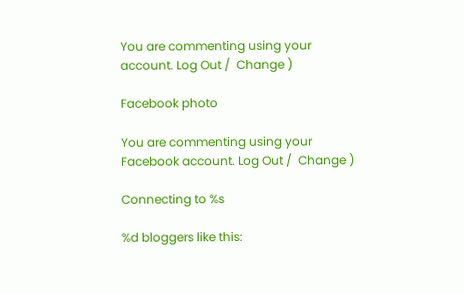You are commenting using your account. Log Out /  Change )

Facebook photo

You are commenting using your Facebook account. Log Out /  Change )

Connecting to %s

%d bloggers like this: